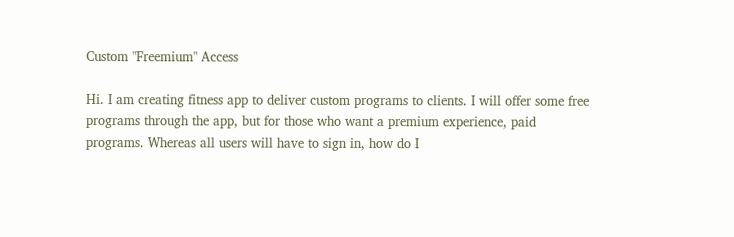Custom "Freemium" Access

Hi. I am creating fitness app to deliver custom programs to clients. I will offer some free programs through the app, but for those who want a premium experience, paid programs. Whereas all users will have to sign in, how do I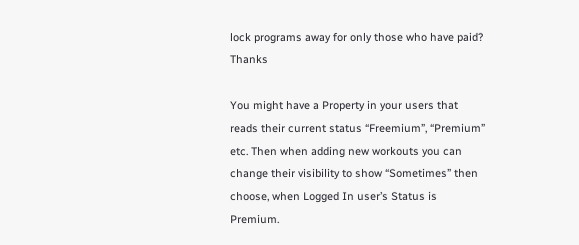lock programs away for only those who have paid? Thanks

You might have a Property in your users that reads their current status “Freemium”, “Premium” etc. Then when adding new workouts you can change their visibility to show “Sometimes” then choose, when Logged In user’s Status is Premium.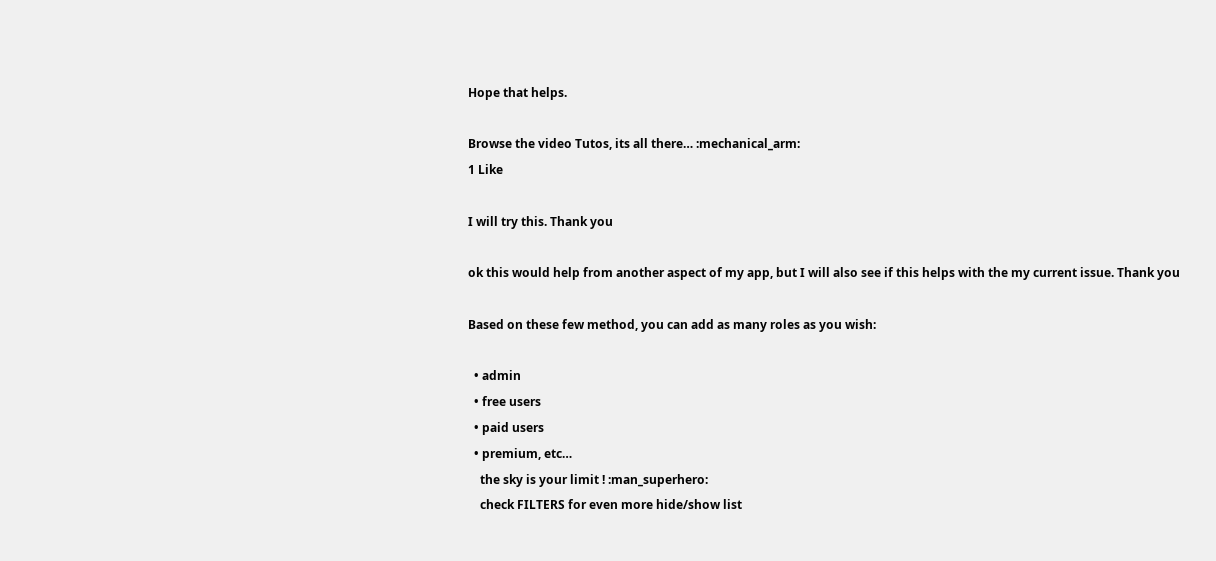Hope that helps.

Browse the video Tutos, its all there… :mechanical_arm:
1 Like

I will try this. Thank you

ok this would help from another aspect of my app, but I will also see if this helps with the my current issue. Thank you

Based on these few method, you can add as many roles as you wish:

  • admin
  • free users
  • paid users
  • premium, etc…
    the sky is your limit ! :man_superhero:
    check FILTERS for even more hide/show list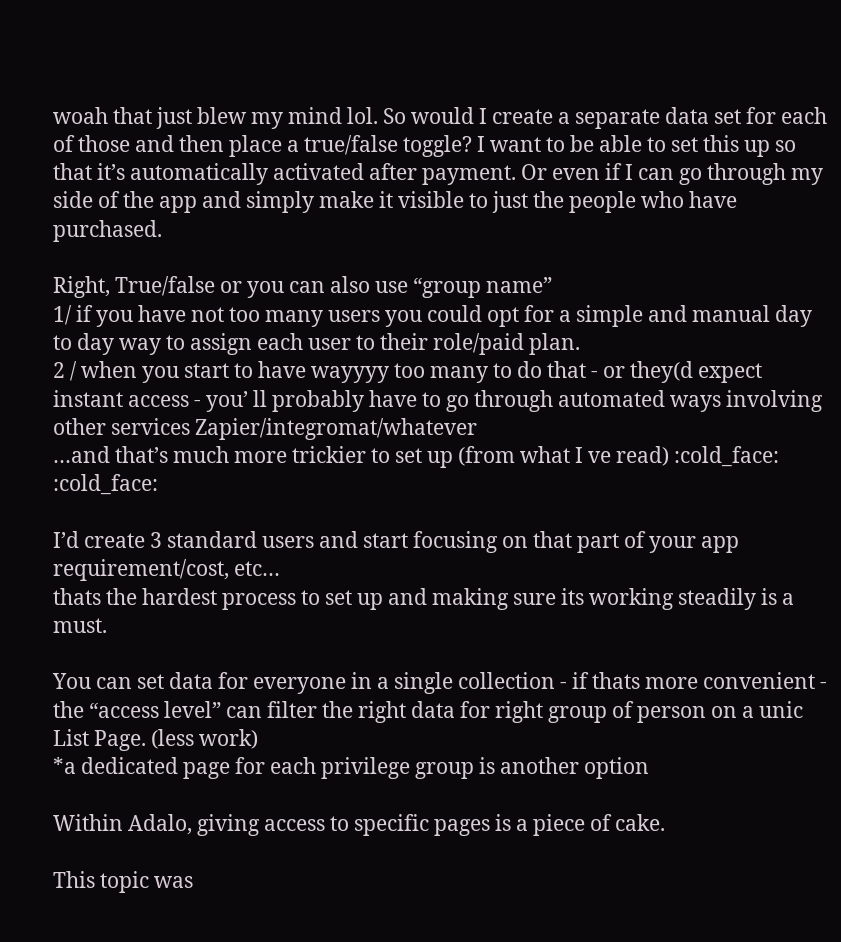woah that just blew my mind lol. So would I create a separate data set for each of those and then place a true/false toggle? I want to be able to set this up so that it’s automatically activated after payment. Or even if I can go through my side of the app and simply make it visible to just the people who have purchased.

Right, True/false or you can also use “group name”
1/ if you have not too many users you could opt for a simple and manual day to day way to assign each user to their role/paid plan.
2 / when you start to have wayyyy too many to do that - or they(d expect instant access - you’ ll probably have to go through automated ways involving other services Zapier/integromat/whatever
…and that’s much more trickier to set up (from what I ve read) :cold_face: :cold_face:

I’d create 3 standard users and start focusing on that part of your app requirement/cost, etc…
thats the hardest process to set up and making sure its working steadily is a must.

You can set data for everyone in a single collection - if thats more convenient - the “access level” can filter the right data for right group of person on a unic List Page. (less work)
*a dedicated page for each privilege group is another option

Within Adalo, giving access to specific pages is a piece of cake.

This topic was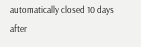automatically closed 10 days after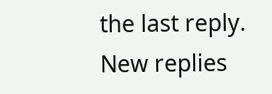the last reply. New replies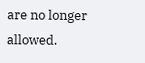are no longer allowed.